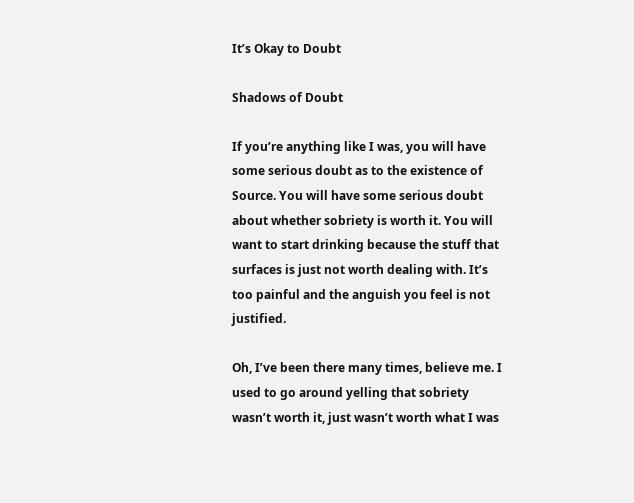It’s Okay to Doubt

Shadows of Doubt

If you’re anything like I was, you will have some serious doubt as to the existence of Source. You will have some serious doubt about whether sobriety is worth it. You will want to start drinking because the stuff that surfaces is just not worth dealing with. It’s too painful and the anguish you feel is not justified.

Oh, I’ve been there many times, believe me. I used to go around yelling that sobriety wasn’t worth it, just wasn’t worth what I was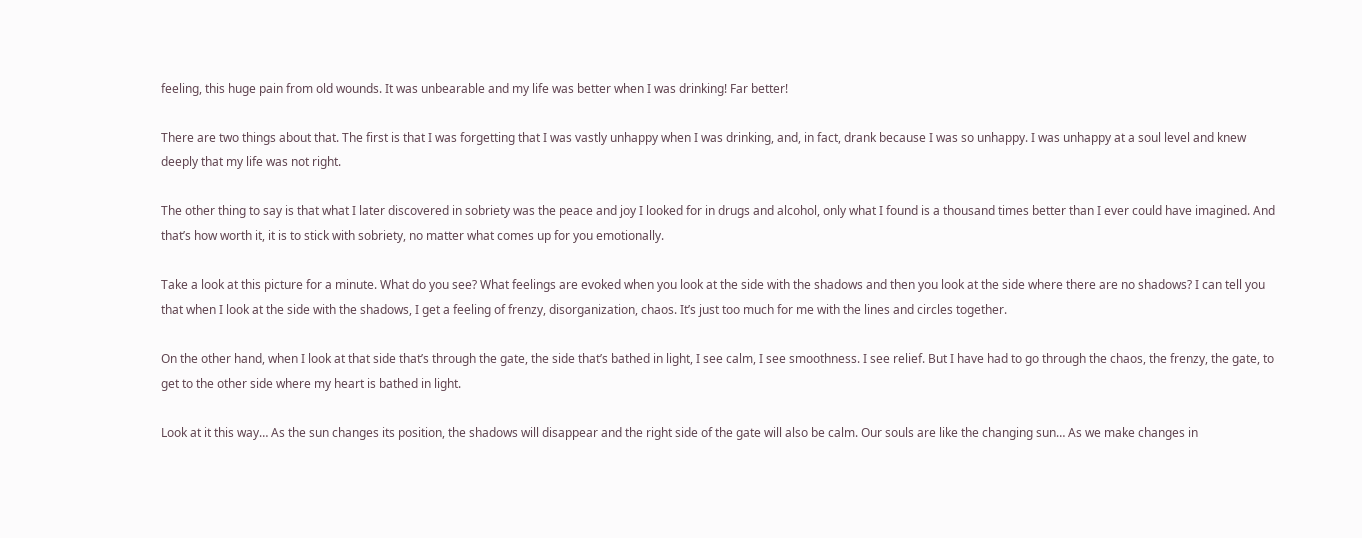feeling, this huge pain from old wounds. It was unbearable and my life was better when I was drinking! Far better!

There are two things about that. The first is that I was forgetting that I was vastly unhappy when I was drinking, and, in fact, drank because I was so unhappy. I was unhappy at a soul level and knew deeply that my life was not right.

The other thing to say is that what I later discovered in sobriety was the peace and joy I looked for in drugs and alcohol, only what I found is a thousand times better than I ever could have imagined. And that’s how worth it, it is to stick with sobriety, no matter what comes up for you emotionally.

Take a look at this picture for a minute. What do you see? What feelings are evoked when you look at the side with the shadows and then you look at the side where there are no shadows? I can tell you that when I look at the side with the shadows, I get a feeling of frenzy, disorganization, chaos. It’s just too much for me with the lines and circles together.

On the other hand, when I look at that side that’s through the gate, the side that’s bathed in light, I see calm, I see smoothness. I see relief. But I have had to go through the chaos, the frenzy, the gate, to get to the other side where my heart is bathed in light.

Look at it this way… As the sun changes its position, the shadows will disappear and the right side of the gate will also be calm. Our souls are like the changing sun… As we make changes in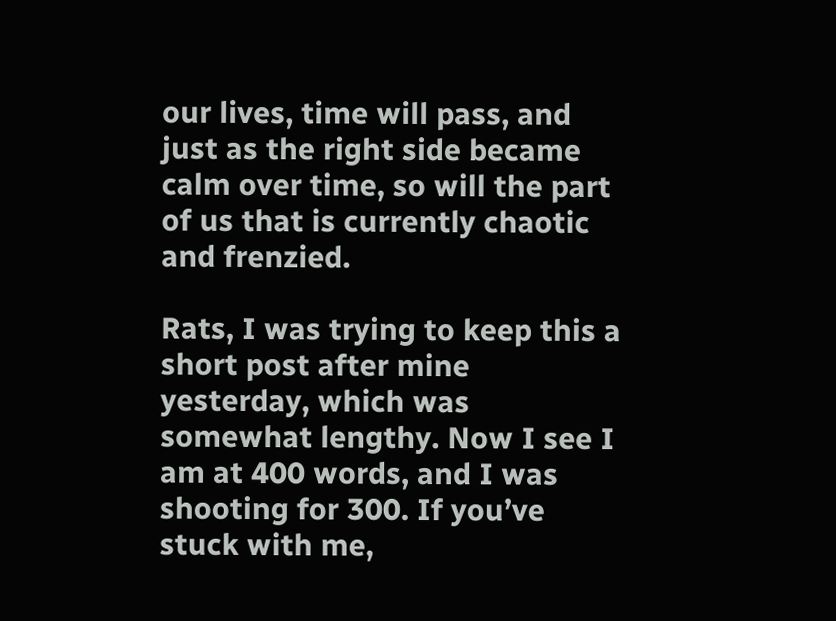our lives, time will pass, and just as the right side became calm over time, so will the part of us that is currently chaotic and frenzied.

Rats, I was trying to keep this a short post after mine yesterday, which was somewhat lengthy. Now I see I am at 400 words, and I was shooting for 300. If you’ve stuck with me,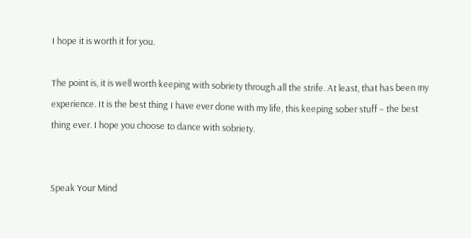I hope it is worth it for you.

The point is, it is well worth keeping with sobriety through all the strife. At least, that has been my experience. It is the best thing I have ever done with my life, this keeping sober stuff – the best thing ever. I hope you choose to dance with sobriety.


Speak Your Mind